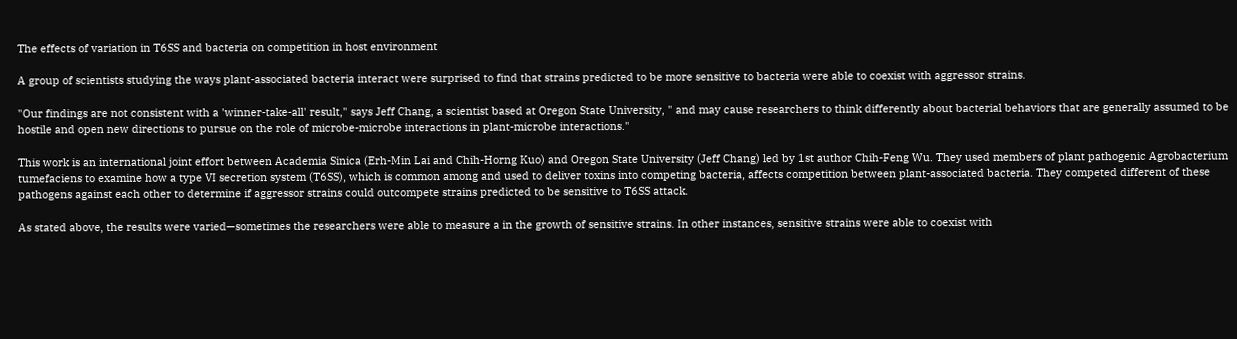The effects of variation in T6SS and bacteria on competition in host environment

A group of scientists studying the ways plant-associated bacteria interact were surprised to find that strains predicted to be more sensitive to bacteria were able to coexist with aggressor strains.

"Our findings are not consistent with a 'winner-take-all' result," says Jeff Chang, a scientist based at Oregon State University, " and may cause researchers to think differently about bacterial behaviors that are generally assumed to be hostile and open new directions to pursue on the role of microbe-microbe interactions in plant-microbe interactions."

This work is an international joint effort between Academia Sinica (Erh-Min Lai and Chih-Horng Kuo) and Oregon State University (Jeff Chang) led by 1st author Chih-Feng Wu. They used members of plant pathogenic Agrobacterium tumefaciens to examine how a type VI secretion system (T6SS), which is common among and used to deliver toxins into competing bacteria, affects competition between plant-associated bacteria. They competed different of these pathogens against each other to determine if aggressor strains could outcompete strains predicted to be sensitive to T6SS attack.

As stated above, the results were varied—sometimes the researchers were able to measure a in the growth of sensitive strains. In other instances, sensitive strains were able to coexist with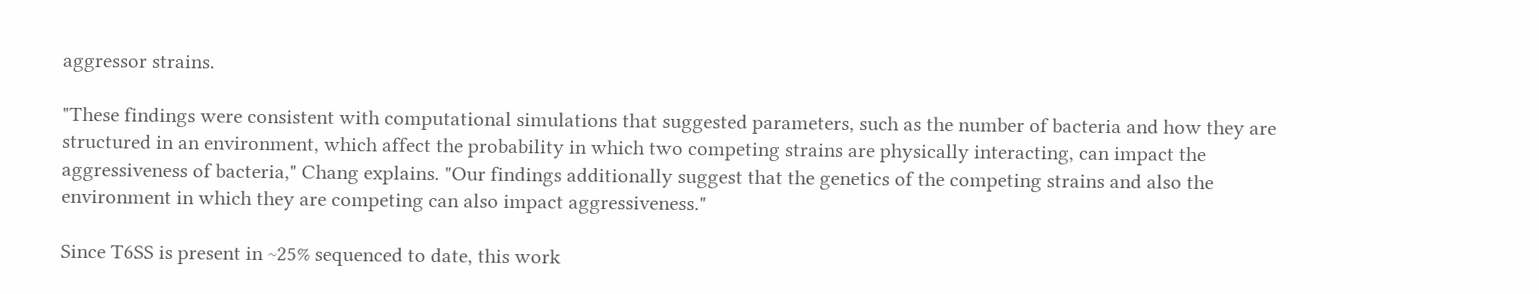aggressor strains.

"These findings were consistent with computational simulations that suggested parameters, such as the number of bacteria and how they are structured in an environment, which affect the probability in which two competing strains are physically interacting, can impact the aggressiveness of bacteria," Chang explains. "Our findings additionally suggest that the genetics of the competing strains and also the environment in which they are competing can also impact aggressiveness."

Since T6SS is present in ~25% sequenced to date, this work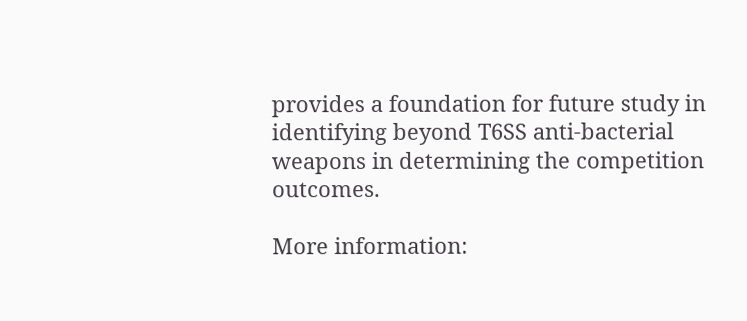provides a foundation for future study in identifying beyond T6SS anti-bacterial weapons in determining the competition outcomes.

More information: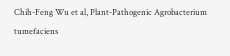Chih-Feng Wu et al, Plant-Pathogenic Agrobacterium tumefaciens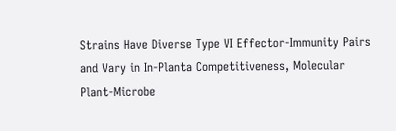Strains Have Diverse Type VI Effector-Immunity Pairs and Vary in In-Planta Competitiveness, Molecular Plant-Microbe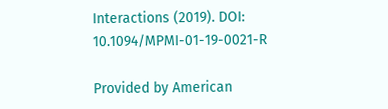Interactions (2019). DOI: 10.1094/MPMI-01-19-0021-R

Provided by American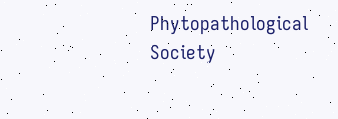Phytopathological Society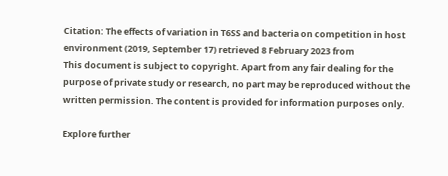Citation: The effects of variation in T6SS and bacteria on competition in host environment (2019, September 17) retrieved 8 February 2023 from
This document is subject to copyright. Apart from any fair dealing for the purpose of private study or research, no part may be reproduced without the written permission. The content is provided for information purposes only.

Explore further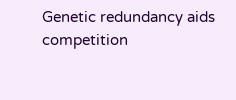Genetic redundancy aids competition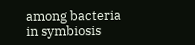among bacteria in symbiosis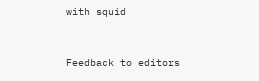with squid


Feedback to editors